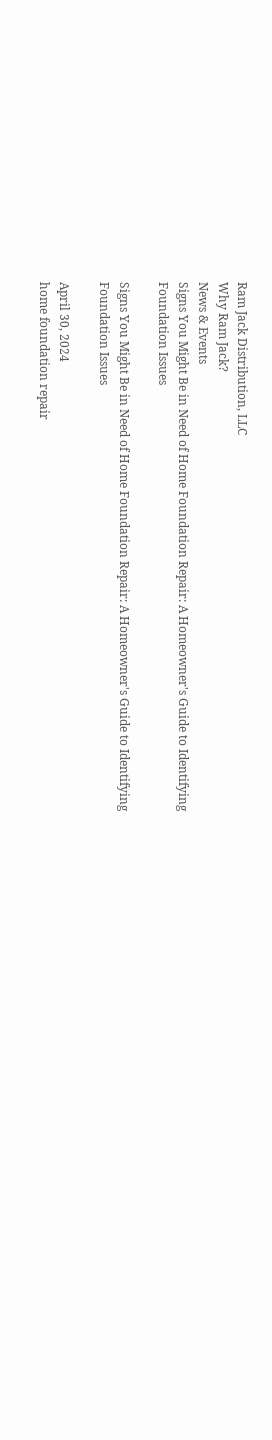Ram Jack Distribution, LLC
Why Ram Jack?
News & Events
Signs You Might Be in Need of Home Foundation Repair: A Homeowner's Guide to Identifying Foundation Issues

Signs You Might Be in Need of Home Foundation Repair: A Homeowner's Guide to Identifying Foundation Issues

April 30, 2024
home foundation repair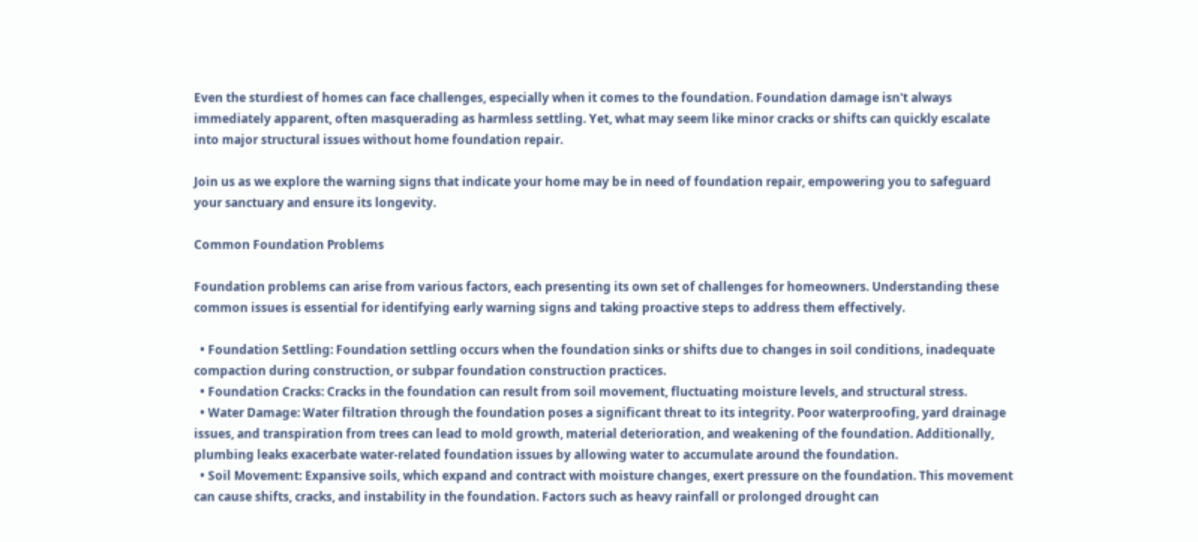Even the sturdiest of homes can face challenges, especially when it comes to the foundation. Foundation damage isn't always immediately apparent, often masquerading as harmless settling. Yet, what may seem like minor cracks or shifts can quickly escalate into major structural issues without home foundation repair.

Join us as we explore the warning signs that indicate your home may be in need of foundation repair, empowering you to safeguard your sanctuary and ensure its longevity.

Common Foundation Problems

Foundation problems can arise from various factors, each presenting its own set of challenges for homeowners. Understanding these common issues is essential for identifying early warning signs and taking proactive steps to address them effectively.

  • Foundation Settling: Foundation settling occurs when the foundation sinks or shifts due to changes in soil conditions, inadequate compaction during construction, or subpar foundation construction practices.
  • Foundation Cracks: Cracks in the foundation can result from soil movement, fluctuating moisture levels, and structural stress.
  • Water Damage: Water filtration through the foundation poses a significant threat to its integrity. Poor waterproofing, yard drainage issues, and transpiration from trees can lead to mold growth, material deterioration, and weakening of the foundation. Additionally, plumbing leaks exacerbate water-related foundation issues by allowing water to accumulate around the foundation.
  • Soil Movement: Expansive soils, which expand and contract with moisture changes, exert pressure on the foundation. This movement can cause shifts, cracks, and instability in the foundation. Factors such as heavy rainfall or prolonged drought can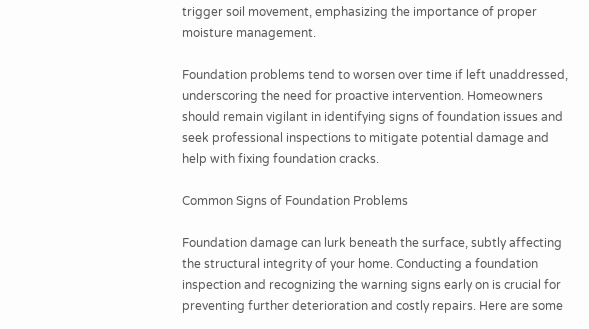trigger soil movement, emphasizing the importance of proper moisture management.

Foundation problems tend to worsen over time if left unaddressed, underscoring the need for proactive intervention. Homeowners should remain vigilant in identifying signs of foundation issues and seek professional inspections to mitigate potential damage and help with fixing foundation cracks.

Common Signs of Foundation Problems

Foundation damage can lurk beneath the surface, subtly affecting the structural integrity of your home. Conducting a foundation inspection and recognizing the warning signs early on is crucial for preventing further deterioration and costly repairs. Here are some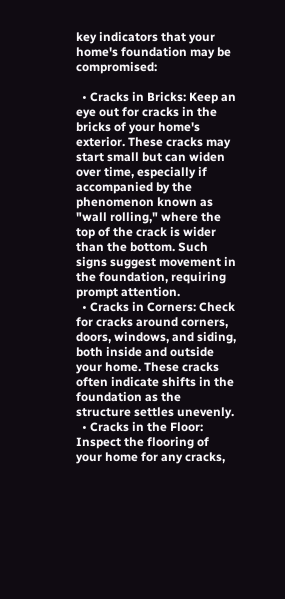key indicators that your home's foundation may be compromised:

  • Cracks in Bricks: Keep an eye out for cracks in the bricks of your home's exterior. These cracks may start small but can widen over time, especially if accompanied by the phenomenon known as "wall rolling," where the top of the crack is wider than the bottom. Such signs suggest movement in the foundation, requiring prompt attention.
  • Cracks in Corners: Check for cracks around corners, doors, windows, and siding, both inside and outside your home. These cracks often indicate shifts in the foundation as the structure settles unevenly.
  • Cracks in the Floor: Inspect the flooring of your home for any cracks,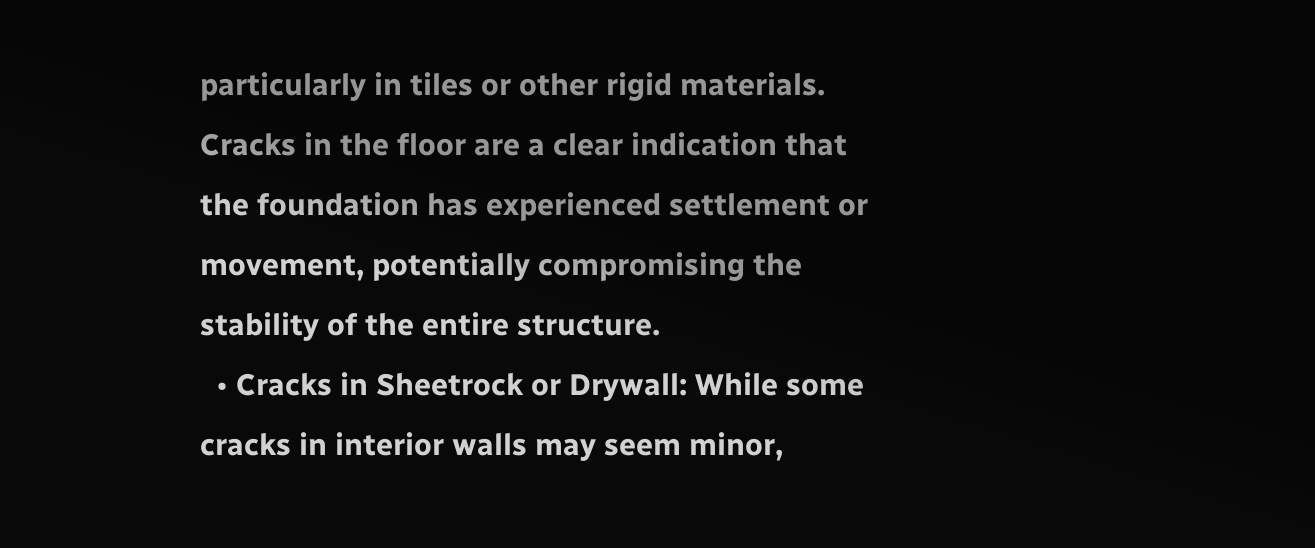particularly in tiles or other rigid materials. Cracks in the floor are a clear indication that the foundation has experienced settlement or movement, potentially compromising the stability of the entire structure.
  • Cracks in Sheetrock or Drywall: While some cracks in interior walls may seem minor,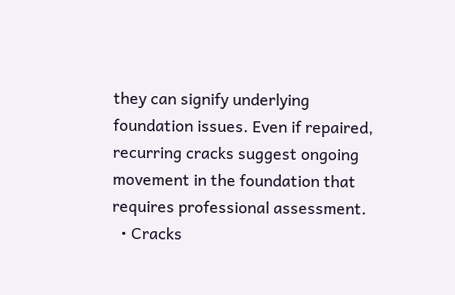they can signify underlying foundation issues. Even if repaired, recurring cracks suggest ongoing movement in the foundation that requires professional assessment.
  • Cracks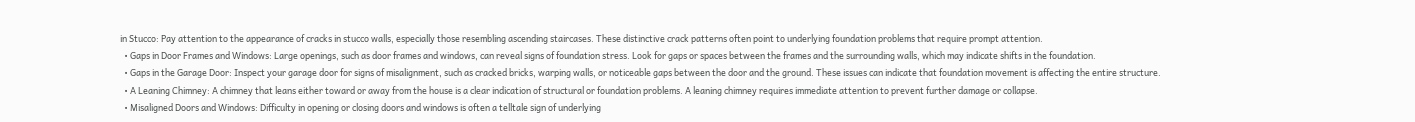in Stucco: Pay attention to the appearance of cracks in stucco walls, especially those resembling ascending staircases. These distinctive crack patterns often point to underlying foundation problems that require prompt attention.
  • Gaps in Door Frames and Windows: Large openings, such as door frames and windows, can reveal signs of foundation stress. Look for gaps or spaces between the frames and the surrounding walls, which may indicate shifts in the foundation.
  • Gaps in the Garage Door: Inspect your garage door for signs of misalignment, such as cracked bricks, warping walls, or noticeable gaps between the door and the ground. These issues can indicate that foundation movement is affecting the entire structure.
  • A Leaning Chimney: A chimney that leans either toward or away from the house is a clear indication of structural or foundation problems. A leaning chimney requires immediate attention to prevent further damage or collapse.
  • Misaligned Doors and Windows: Difficulty in opening or closing doors and windows is often a telltale sign of underlying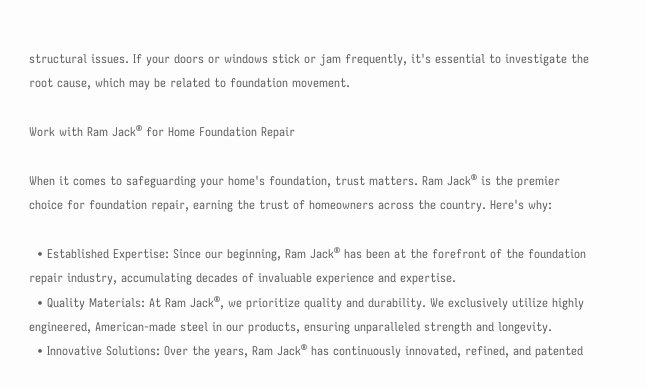structural issues. If your doors or windows stick or jam frequently, it's essential to investigate the root cause, which may be related to foundation movement.

Work with Ram Jack® for Home Foundation Repair

When it comes to safeguarding your home's foundation, trust matters. Ram Jack® is the premier choice for foundation repair, earning the trust of homeowners across the country. Here's why:

  • Established Expertise: Since our beginning, Ram Jack® has been at the forefront of the foundation repair industry, accumulating decades of invaluable experience and expertise.
  • Quality Materials: At Ram Jack®, we prioritize quality and durability. We exclusively utilize highly engineered, American-made steel in our products, ensuring unparalleled strength and longevity.
  • Innovative Solutions: Over the years, Ram Jack® has continuously innovated, refined, and patented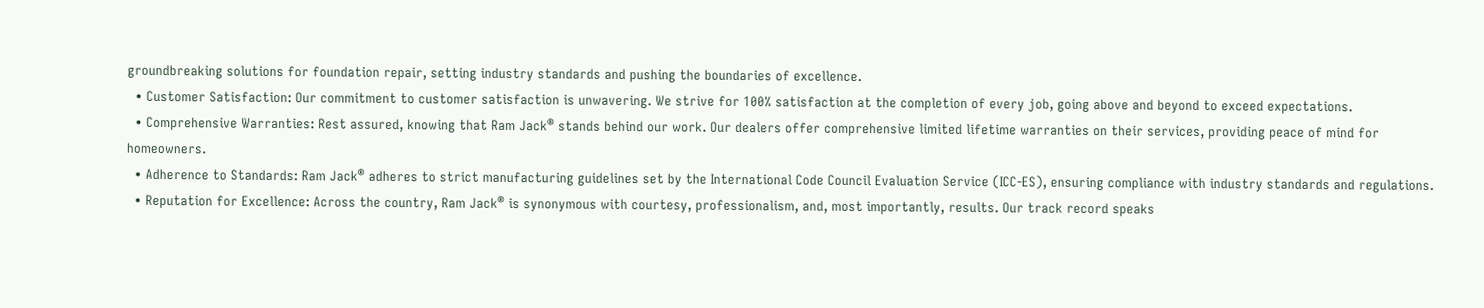groundbreaking solutions for foundation repair, setting industry standards and pushing the boundaries of excellence.
  • Customer Satisfaction: Our commitment to customer satisfaction is unwavering. We strive for 100% satisfaction at the completion of every job, going above and beyond to exceed expectations.
  • Comprehensive Warranties: Rest assured, knowing that Ram Jack® stands behind our work. Our dealers offer comprehensive limited lifetime warranties on their services, providing peace of mind for homeowners.
  • Adherence to Standards: Ram Jack® adheres to strict manufacturing guidelines set by the International Code Council Evaluation Service (ICC-ES), ensuring compliance with industry standards and regulations.
  • Reputation for Excellence: Across the country, Ram Jack® is synonymous with courtesy, professionalism, and, most importantly, results. Our track record speaks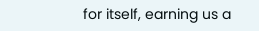for itself, earning us a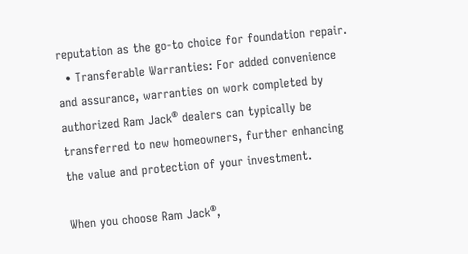reputation as the go-to choice for foundation repair.
  • Transferable Warranties: For added convenience and assurance, warranties on work completed by authorized Ram Jack® dealers can typically be transferred to new homeowners, further enhancing the value and protection of your investment.

When you choose Ram Jack®,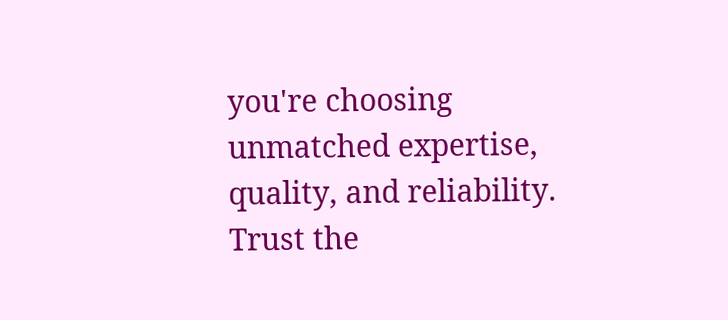you're choosing unmatched expertise, quality, and reliability. Trust the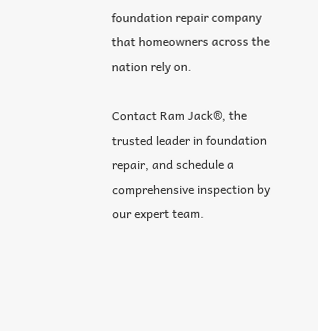foundation repair company that homeowners across the nation rely on.

Contact Ram Jack®, the trusted leader in foundation repair, and schedule a comprehensive inspection by our expert team.